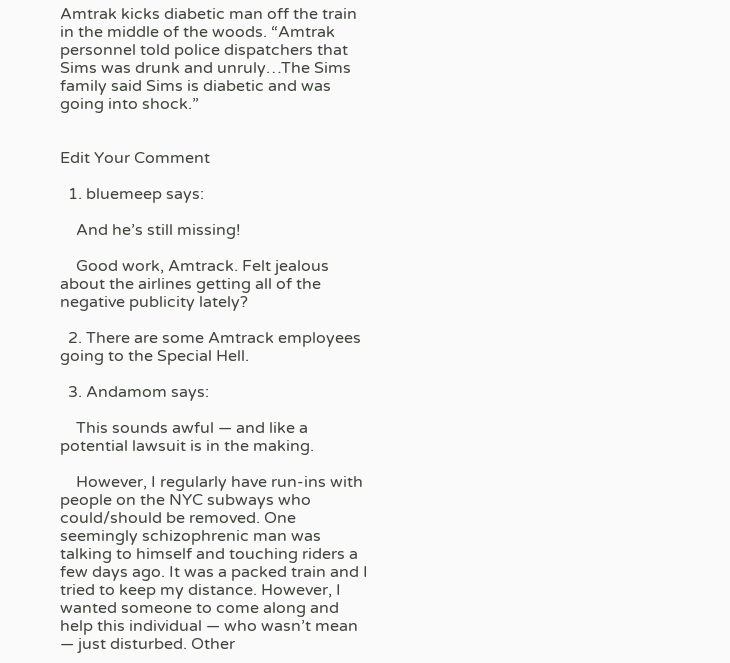Amtrak kicks diabetic man off the train in the middle of the woods. “Amtrak personnel told police dispatchers that Sims was drunk and unruly…The Sims family said Sims is diabetic and was going into shock.”


Edit Your Comment

  1. bluemeep says:

    And he’s still missing!

    Good work, Amtrack. Felt jealous about the airlines getting all of the negative publicity lately?

  2. There are some Amtrack employees going to the Special Hell.

  3. Andamom says:

    This sounds awful — and like a potential lawsuit is in the making.

    However, I regularly have run-ins with people on the NYC subways who could/should be removed. One seemingly schizophrenic man was talking to himself and touching riders a few days ago. It was a packed train and I tried to keep my distance. However, I wanted someone to come along and help this individual — who wasn’t mean — just disturbed. Other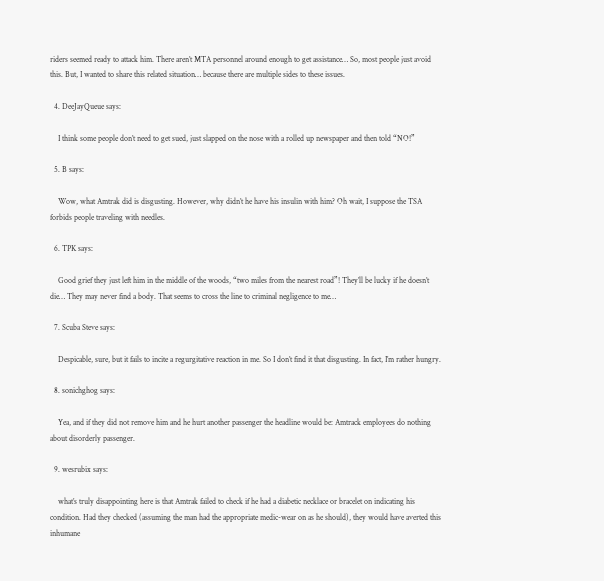riders seemed ready to attack him. There aren’t MTA personnel around enough to get assistance… So, most people just avoid this. But, I wanted to share this related situation… because there are multiple sides to these issues.

  4. DeeJayQueue says:

    I think some people don’t need to get sued, just slapped on the nose with a rolled up newspaper and then told “NO!”

  5. B says:

    Wow, what Amtrak did is disgusting. However, why didn’t he have his insulin with him? Oh wait, I suppose the TSA forbids people traveling with needles.

  6. TPK says:

    Good grief they just left him in the middle of the woods, “two miles from the nearest road”! They’ll be lucky if he doesn’t die… They may never find a body. That seems to cross the line to criminal negligence to me…

  7. Scuba Steve says:

    Despicable, sure, but it fails to incite a regurgitative reaction in me. So I don’t find it that disgusting. In fact, I’m rather hungry.

  8. sonichghog says:

    Yea, and if they did not remove him and he hurt another passenger the headline would be: Amtrack employees do nothing about disorderly passenger.

  9. wesrubix says:

    what’s truly disappointing here is that Amtrak failed to check if he had a diabetic necklace or bracelet on indicating his condition. Had they checked (assuming the man had the appropriate medic-wear on as he should), they would have averted this inhumane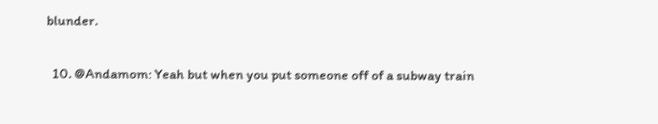blunder.

  10. @Andamom: Yeah but when you put someone off of a subway train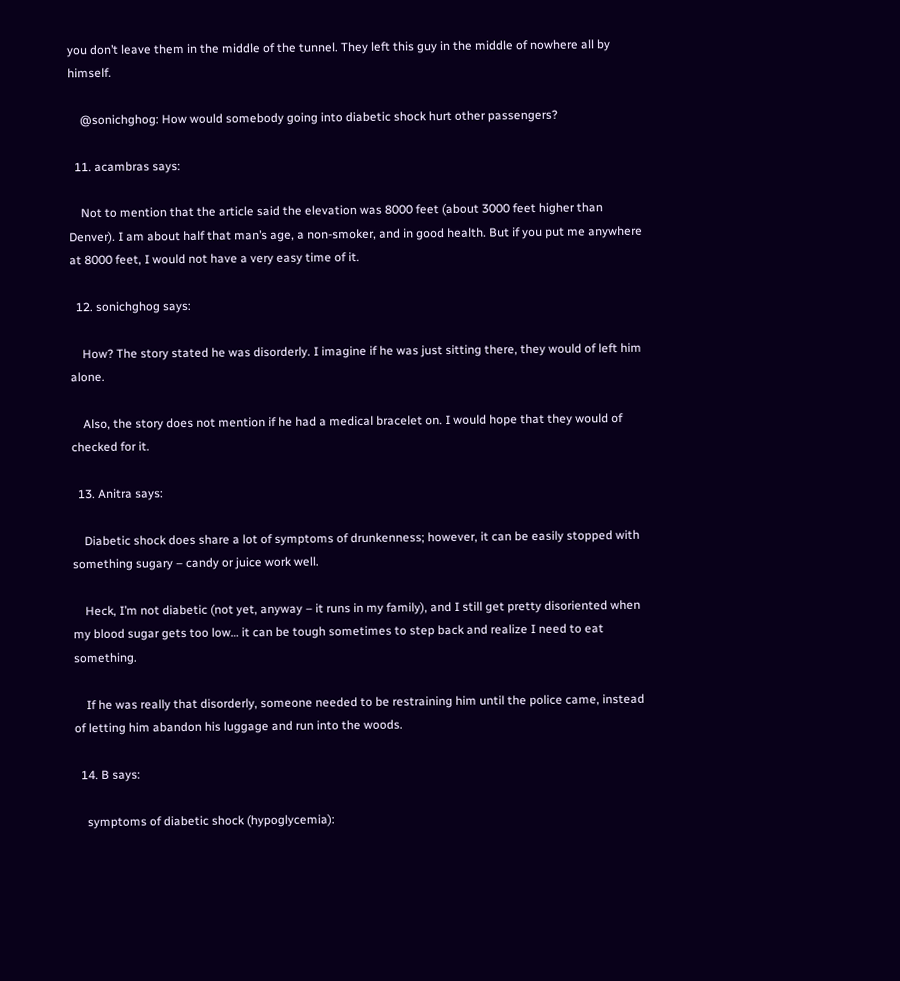you don’t leave them in the middle of the tunnel. They left this guy in the middle of nowhere all by himself.

    @sonichghog: How would somebody going into diabetic shock hurt other passengers?

  11. acambras says:

    Not to mention that the article said the elevation was 8000 feet (about 3000 feet higher than Denver). I am about half that man’s age, a non-smoker, and in good health. But if you put me anywhere at 8000 feet, I would not have a very easy time of it.

  12. sonichghog says:

    How? The story stated he was disorderly. I imagine if he was just sitting there, they would of left him alone.

    Also, the story does not mention if he had a medical bracelet on. I would hope that they would of checked for it.

  13. Anitra says:

    Diabetic shock does share a lot of symptoms of drunkenness; however, it can be easily stopped with something sugary – candy or juice work well.

    Heck, I’m not diabetic (not yet, anyway – it runs in my family), and I still get pretty disoriented when my blood sugar gets too low… it can be tough sometimes to step back and realize I need to eat something.

    If he was really that disorderly, someone needed to be restraining him until the police came, instead of letting him abandon his luggage and run into the woods.

  14. B says:

    symptoms of diabetic shock (hypoglycemia):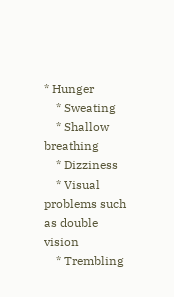* Hunger
    * Sweating
    * Shallow breathing
    * Dizziness
    * Visual problems such as double vision
    * Trembling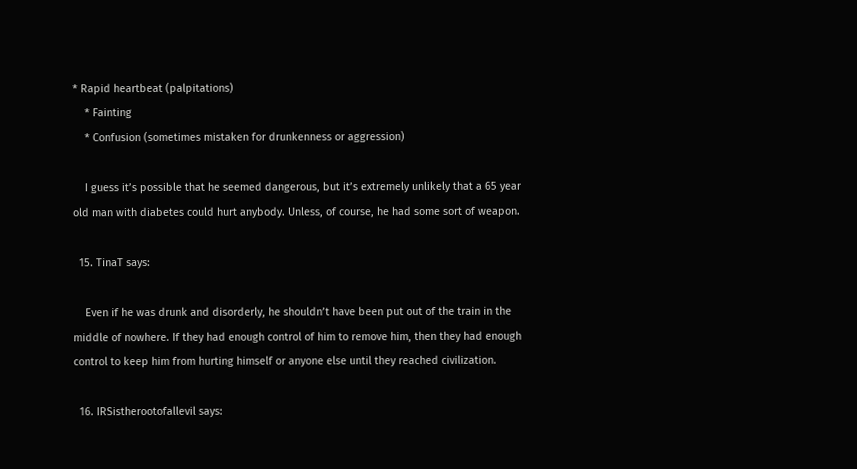* Rapid heartbeat (palpitations)
    * Fainting
    * Confusion (sometimes mistaken for drunkenness or aggression)

    I guess it’s possible that he seemed dangerous, but it’s extremely unlikely that a 65 year old man with diabetes could hurt anybody. Unless, of course, he had some sort of weapon.

  15. TinaT says:

    Even if he was drunk and disorderly, he shouldn’t have been put out of the train in the middle of nowhere. If they had enough control of him to remove him, then they had enough control to keep him from hurting himself or anyone else until they reached civilization.

  16. IRSistherootofallevil says: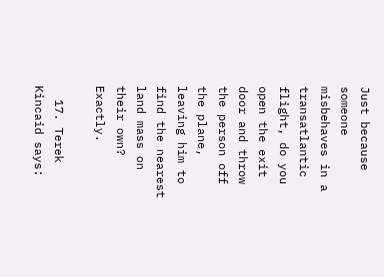Just because someone misbehaves in a transatlantic flight, do you open the exit door and throw the person off the plane, leaving him to find the nearest land mass on their own? Exactly.

  17. Terek Kincaid says: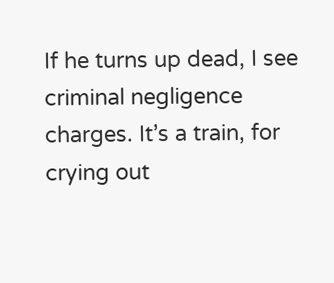If he turns up dead, I see criminal negligence charges. It’s a train, for crying out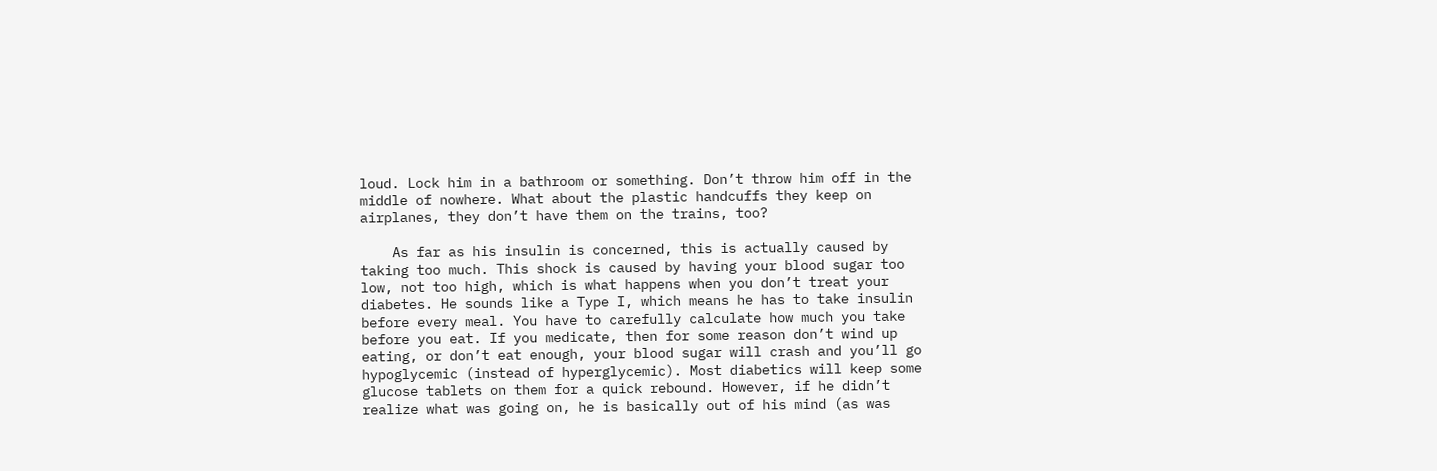loud. Lock him in a bathroom or something. Don’t throw him off in the middle of nowhere. What about the plastic handcuffs they keep on airplanes, they don’t have them on the trains, too?

    As far as his insulin is concerned, this is actually caused by taking too much. This shock is caused by having your blood sugar too low, not too high, which is what happens when you don’t treat your diabetes. He sounds like a Type I, which means he has to take insulin before every meal. You have to carefully calculate how much you take before you eat. If you medicate, then for some reason don’t wind up eating, or don’t eat enough, your blood sugar will crash and you’ll go hypoglycemic (instead of hyperglycemic). Most diabetics will keep some glucose tablets on them for a quick rebound. However, if he didn’t realize what was going on, he is basically out of his mind (as was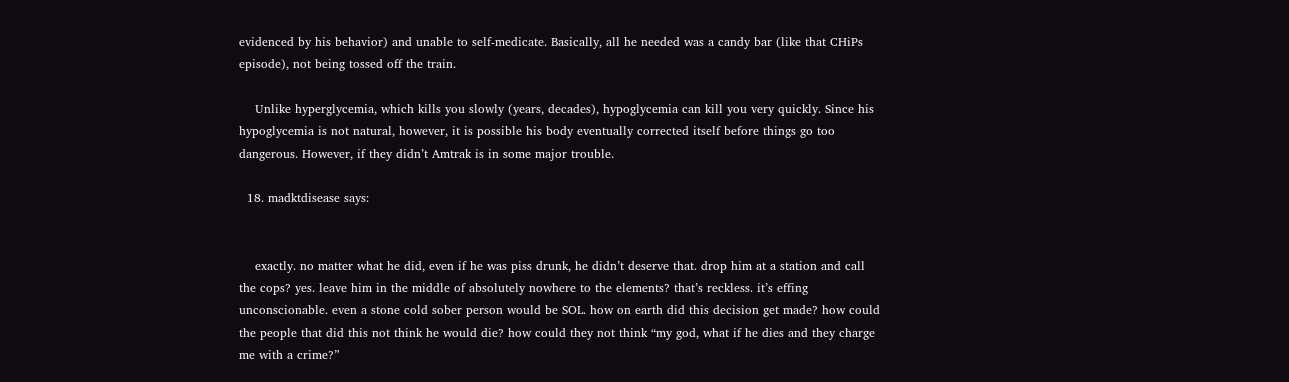evidenced by his behavior) and unable to self-medicate. Basically, all he needed was a candy bar (like that CHiPs episode), not being tossed off the train.

    Unlike hyperglycemia, which kills you slowly (years, decades), hypoglycemia can kill you very quickly. Since his hypoglycemia is not natural, however, it is possible his body eventually corrected itself before things go too dangerous. However, if they didn’t Amtrak is in some major trouble.

  18. madktdisease says:


    exactly. no matter what he did, even if he was piss drunk, he didn’t deserve that. drop him at a station and call the cops? yes. leave him in the middle of absolutely nowhere to the elements? that’s reckless. it’s effing unconscionable. even a stone cold sober person would be SOL. how on earth did this decision get made? how could the people that did this not think he would die? how could they not think “my god, what if he dies and they charge me with a crime?”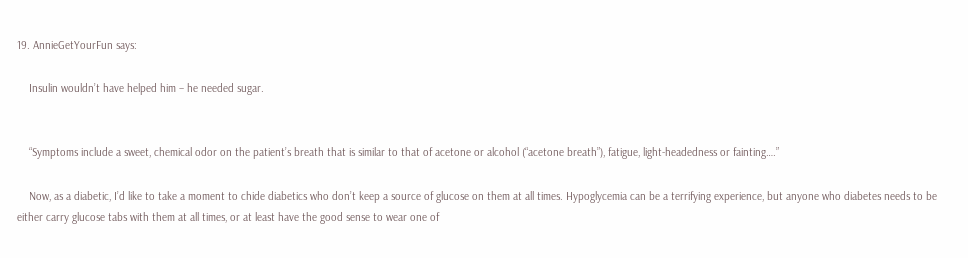19. AnnieGetYourFun says:

    Insulin wouldn’t have helped him – he needed sugar.


    “Symptoms include a sweet, chemical odor on the patient’s breath that is similar to that of acetone or alcohol (“acetone breath”), fatigue, light-headedness or fainting….”

    Now, as a diabetic, I’d like to take a moment to chide diabetics who don’t keep a source of glucose on them at all times. Hypoglycemia can be a terrifying experience, but anyone who diabetes needs to be either carry glucose tabs with them at all times, or at least have the good sense to wear one of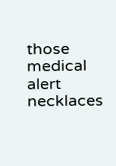those medical alert necklaces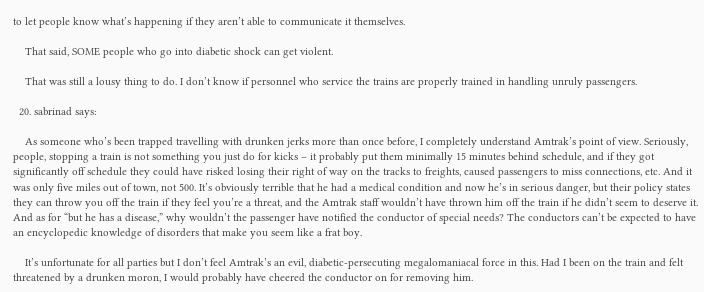to let people know what’s happening if they aren’t able to communicate it themselves.

    That said, SOME people who go into diabetic shock can get violent.

    That was still a lousy thing to do. I don’t know if personnel who service the trains are properly trained in handling unruly passengers.

  20. sabrinad says:

    As someone who’s been trapped travelling with drunken jerks more than once before, I completely understand Amtrak’s point of view. Seriously, people, stopping a train is not something you just do for kicks – it probably put them minimally 15 minutes behind schedule, and if they got significantly off schedule they could have risked losing their right of way on the tracks to freights, caused passengers to miss connections, etc. And it was only five miles out of town, not 500. It’s obviously terrible that he had a medical condition and now he’s in serious danger, but their policy states they can throw you off the train if they feel you’re a threat, and the Amtrak staff wouldn’t have thrown him off the train if he didn’t seem to deserve it. And as for “but he has a disease,” why wouldn’t the passenger have notified the conductor of special needs? The conductors can’t be expected to have an encyclopedic knowledge of disorders that make you seem like a frat boy.

    It’s unfortunate for all parties but I don’t feel Amtrak’s an evil, diabetic-persecuting megalomaniacal force in this. Had I been on the train and felt threatened by a drunken moron, I would probably have cheered the conductor on for removing him.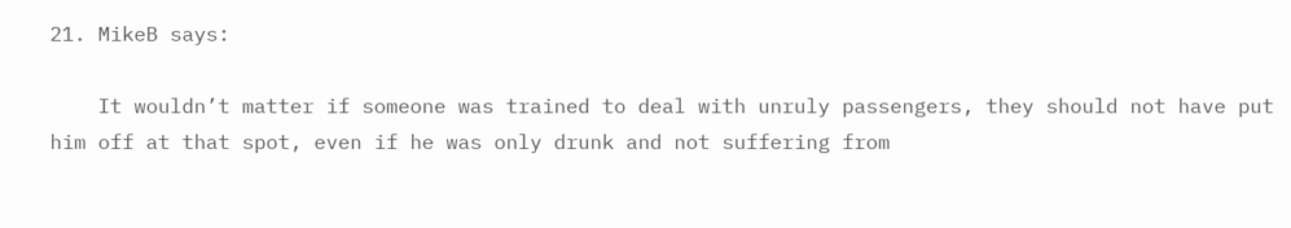21. MikeB says:

    It wouldn’t matter if someone was trained to deal with unruly passengers, they should not have put him off at that spot, even if he was only drunk and not suffering from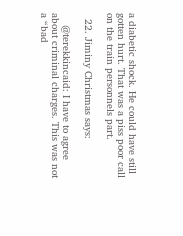a diabetic shock. He could have still gotten hurt. That was a piss poor call on the train personnels part.

  22. Jiminy Christmas says:

    @terekkincaid: I have to agree about criminal charges. This was not a “bad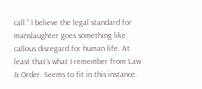call.” I believe the legal standard for manslaughter goes something like callous disregard for human life. At least that’s what I remember from Law & Order. Seems to fit in this instance.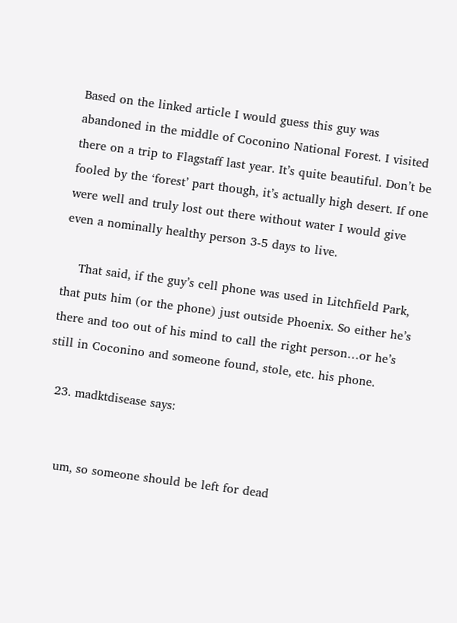Based on the linked article I would guess this guy was abandoned in the middle of Coconino National Forest. I visited there on a trip to Flagstaff last year. It’s quite beautiful. Don’t be fooled by the ‘forest’ part though, it’s actually high desert. If one were well and truly lost out there without water I would give even a nominally healthy person 3-5 days to live.

    That said, if the guy’s cell phone was used in Litchfield Park, that puts him (or the phone) just outside Phoenix. So either he’s there and too out of his mind to call the right person…or he’s still in Coconino and someone found, stole, etc. his phone.

  23. madktdisease says:


    um, so someone should be left for dead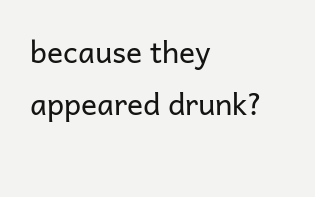because they appeared drunk?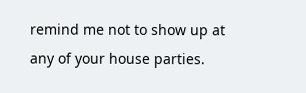remind me not to show up at any of your house parties.